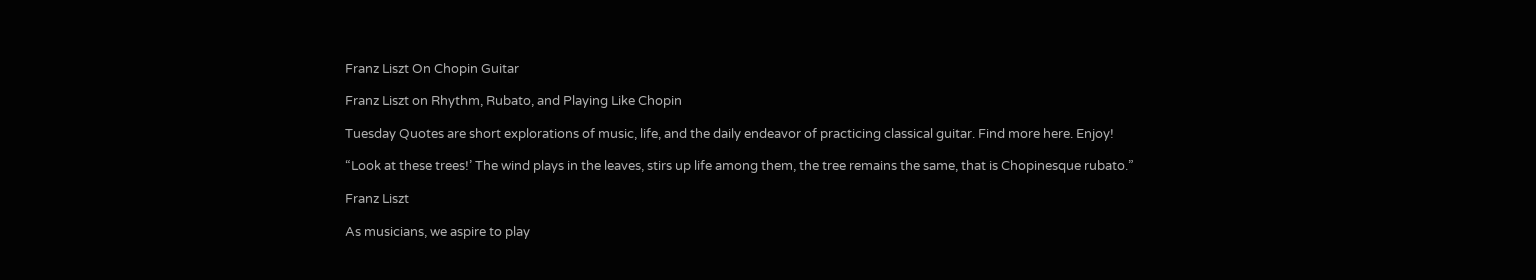Franz Liszt On Chopin Guitar

Franz Liszt on Rhythm, Rubato, and Playing Like Chopin

Tuesday Quotes are short explorations of music, life, and the daily endeavor of practicing classical guitar. Find more here. Enjoy!

“Look at these trees!’ The wind plays in the leaves, stirs up life among them, the tree remains the same, that is Chopinesque rubato.”

Franz Liszt

As musicians, we aspire to play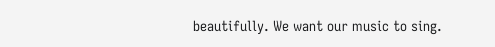beautifully. We want our music to sing.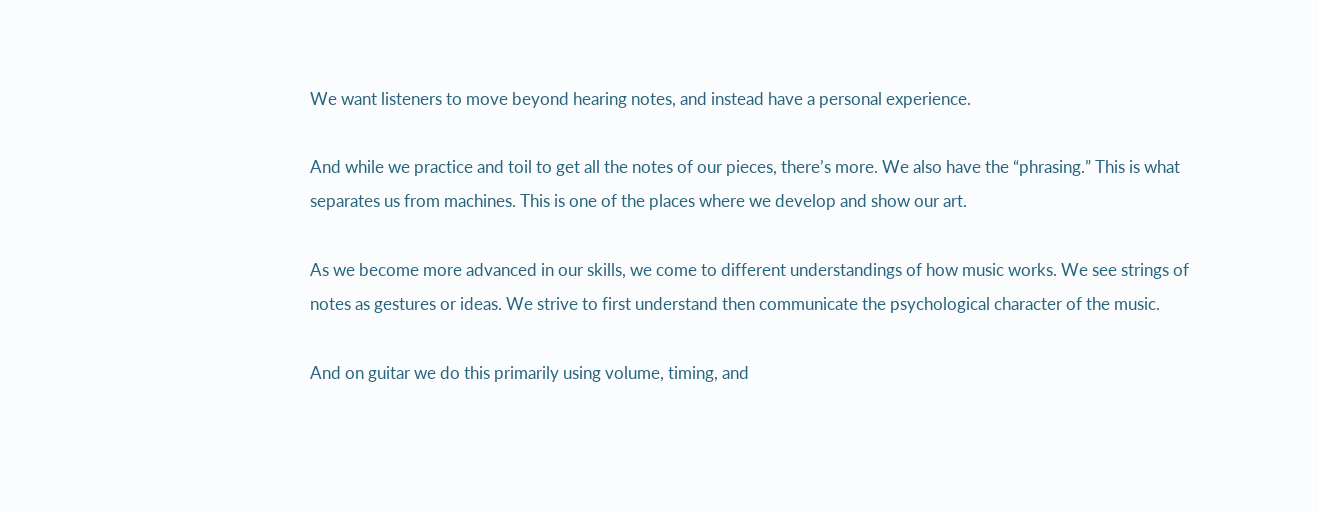We want listeners to move beyond hearing notes, and instead have a personal experience.

And while we practice and toil to get all the notes of our pieces, there’s more. We also have the “phrasing.” This is what separates us from machines. This is one of the places where we develop and show our art.

As we become more advanced in our skills, we come to different understandings of how music works. We see strings of notes as gestures or ideas. We strive to first understand then communicate the psychological character of the music.

And on guitar we do this primarily using volume, timing, and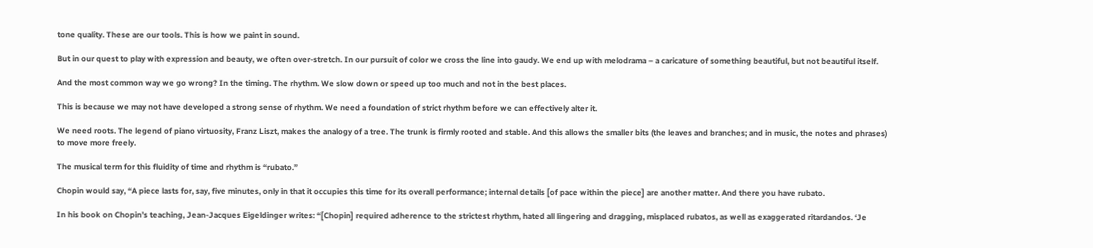tone quality. These are our tools. This is how we paint in sound.

But in our quest to play with expression and beauty, we often over-stretch. In our pursuit of color we cross the line into gaudy. We end up with melodrama – a caricature of something beautiful, but not beautiful itself.

And the most common way we go wrong? In the timing. The rhythm. We slow down or speed up too much and not in the best places.

This is because we may not have developed a strong sense of rhythm. We need a foundation of strict rhythm before we can effectively alter it.

We need roots. The legend of piano virtuosity, Franz Liszt, makes the analogy of a tree. The trunk is firmly rooted and stable. And this allows the smaller bits (the leaves and branches; and in music, the notes and phrases) to move more freely.

The musical term for this fluidity of time and rhythm is “rubato.”

Chopin would say, “A piece lasts for, say, five minutes, only in that it occupies this time for its overall performance; internal details [of pace within the piece] are another matter. And there you have rubato.

In his book on Chopin’s teaching, Jean-Jacques Eigeldinger writes: “[Chopin] required adherence to the strictest rhythm, hated all lingering and dragging, misplaced rubatos, as well as exaggerated ritardandos. ‘Je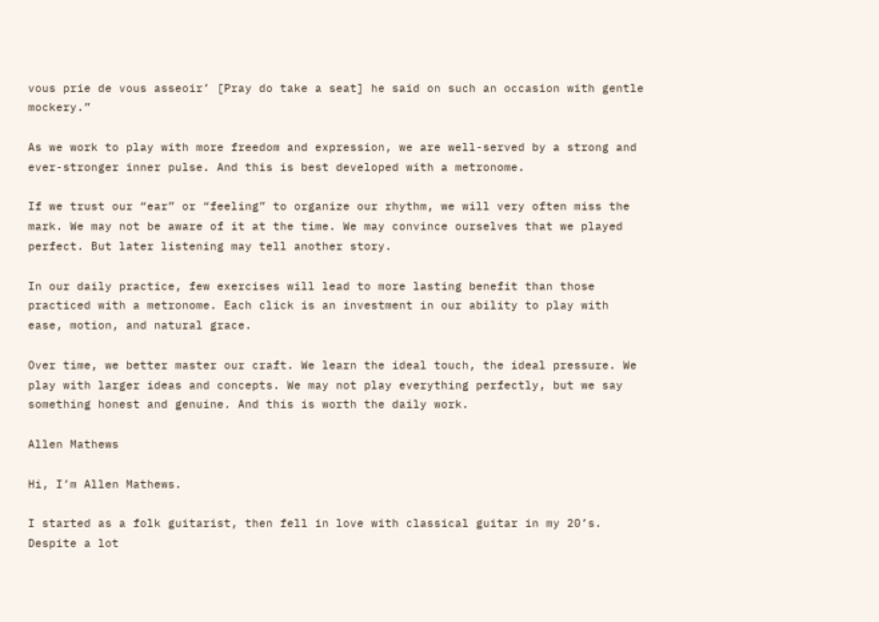vous prie de vous asseoir’ [Pray do take a seat] he said on such an occasion with gentle mockery.”

As we work to play with more freedom and expression, we are well-served by a strong and ever-stronger inner pulse. And this is best developed with a metronome.

If we trust our “ear” or “feeling” to organize our rhythm, we will very often miss the mark. We may not be aware of it at the time. We may convince ourselves that we played perfect. But later listening may tell another story.

In our daily practice, few exercises will lead to more lasting benefit than those practiced with a metronome. Each click is an investment in our ability to play with ease, motion, and natural grace.

Over time, we better master our craft. We learn the ideal touch, the ideal pressure. We play with larger ideas and concepts. We may not play everything perfectly, but we say something honest and genuine. And this is worth the daily work.

Allen Mathews

Hi, I’m Allen Mathews.

I started as a folk guitarist, then fell in love with classical guitar in my 20’s. Despite a lot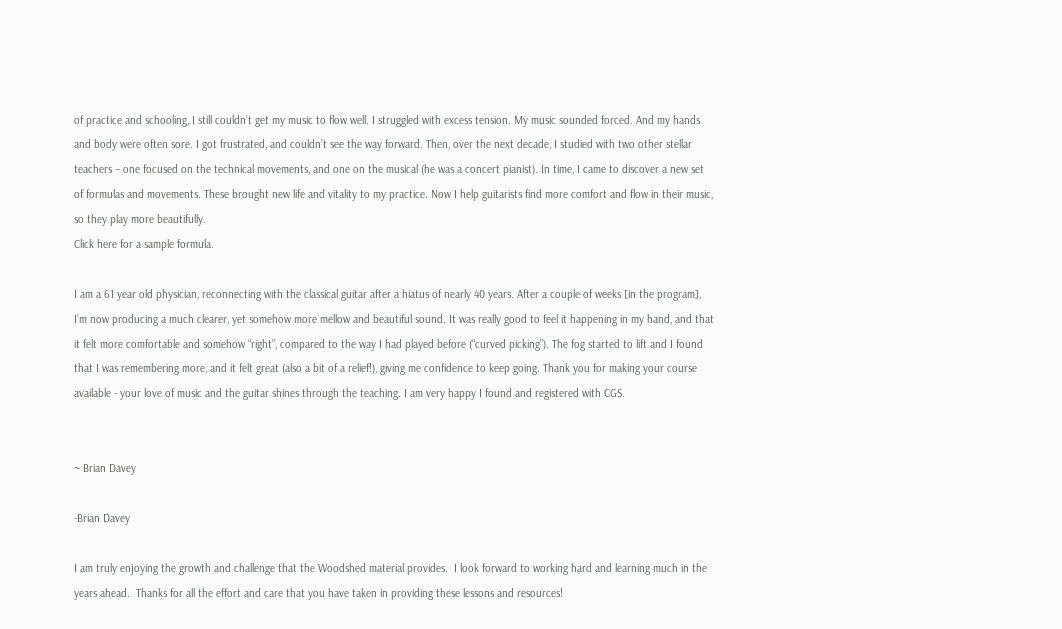of practice and schooling, I still couldn’t get my music to flow well. I struggled with excess tension. My music sounded forced. And my hands and body were often sore. I got frustrated, and couldn’t see the way forward. Then, over the next decade, I studied with two other stellar teachers – one focused on the technical movements, and one on the musical (he was a concert pianist). In time, I came to discover a new set of formulas and movements. These brought new life and vitality to my practice. Now I help guitarists find more comfort and flow in their music, so they play more beautifully.
Click here for a sample formula.

I am a 61 year old physician, reconnecting with the classical guitar after a hiatus of nearly 40 years. After a couple of weeks [in the program], I’m now producing a much clearer, yet somehow more mellow and beautiful sound. It was really good to feel it happening in my hand, and that it felt more comfortable and somehow “right”, compared to the way I had played before (“curved picking”). The fog started to lift and I found that I was remembering more, and it felt great (also a bit of a relief!), giving me confidence to keep going. Thank you for making your course available - your love of music and the guitar shines through the teaching. I am very happy I found and registered with CGS.


~ Brian Davey

-Brian Davey

I am truly enjoying the growth and challenge that the Woodshed material provides.  I look forward to working hard and learning much in the years ahead.  Thanks for all the effort and care that you have taken in providing these lessons and resources!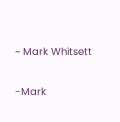~ Mark Whitsett

-Mark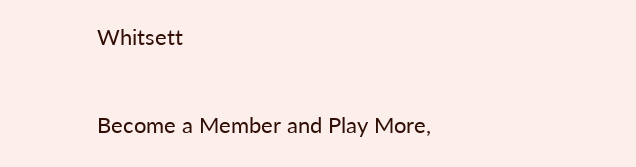Whitsett

Become a Member and Play More,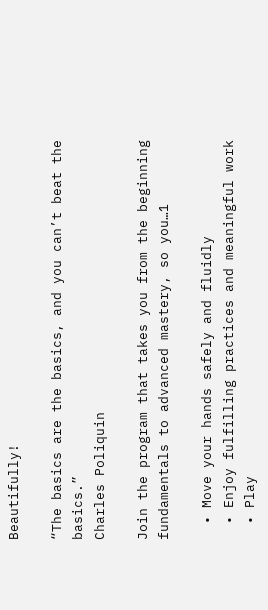Beautifully!

“The basics are the basics, and you can’t beat the basics.”
Charles Poliquin

Join the program that takes you from the beginning fundamentals to advanced mastery, so you…1

  • Move your hands safely and fluidly
  • Enjoy fulfilling practices and meaningful work
  • Play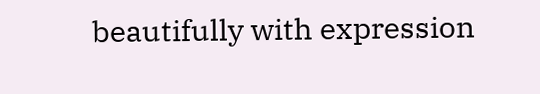beautifully with expression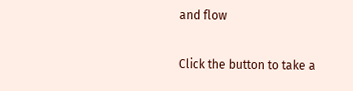and flow

Click the button to take a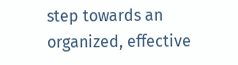step towards an
organized, effective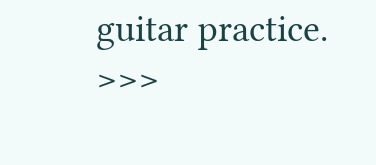guitar practice. >>>